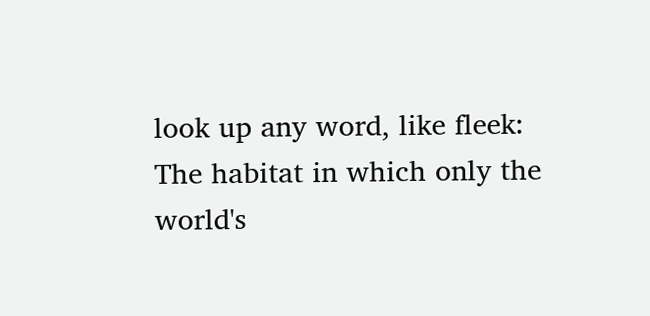look up any word, like fleek:
The habitat in which only the world's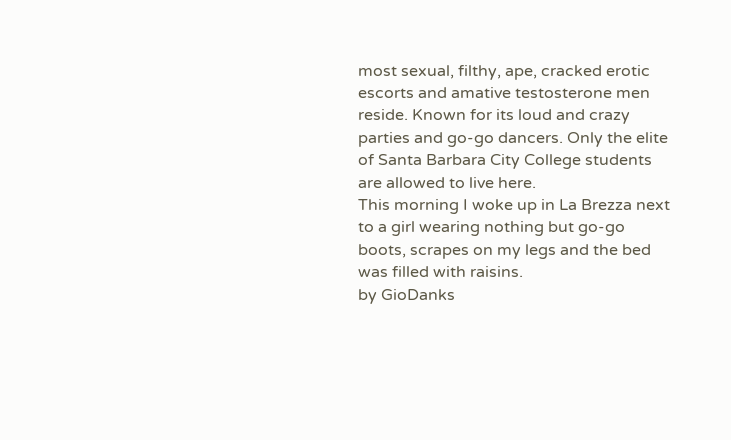most sexual, filthy, ape, cracked erotic escorts and amative testosterone men reside. Known for its loud and crazy parties and go-go dancers. Only the elite of Santa Barbara City College students are allowed to live here.
This morning I woke up in La Brezza next to a girl wearing nothing but go-go boots, scrapes on my legs and the bed was filled with raisins.
by GioDanks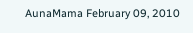AunaMama February 09, 2010